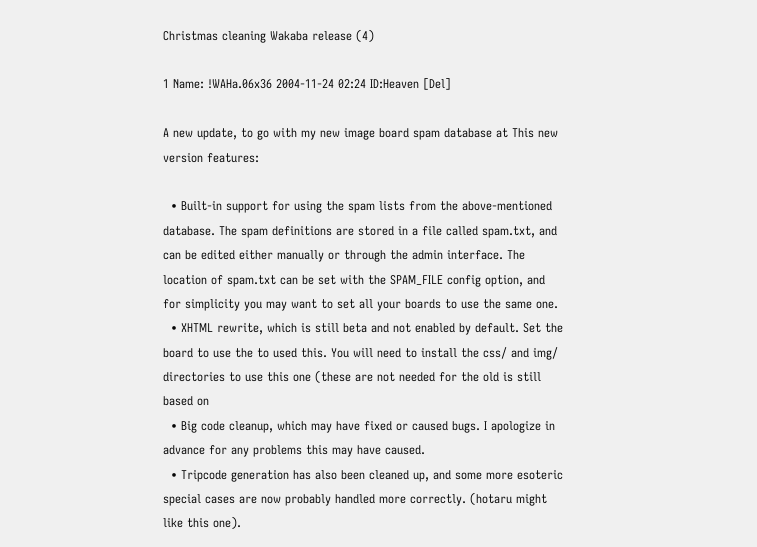Christmas cleaning Wakaba release (4)

1 Name: !WAHa.06x36 2004-11-24 02:24 ID:Heaven [Del]

A new update, to go with my new image board spam database at This new version features:

  • Built-in support for using the spam lists from the above-mentioned database. The spam definitions are stored in a file called spam.txt, and can be edited either manually or through the admin interface. The location of spam.txt can be set with the SPAM_FILE config option, and for simplicity you may want to set all your boards to use the same one.
  • XHTML rewrite, which is still beta and not enabled by default. Set the board to use the to used this. You will need to install the css/ and img/ directories to use this one (these are not needed for the old is still based on
  • Big code cleanup, which may have fixed or caused bugs. I apologize in advance for any problems this may have caused.
  • Tripcode generation has also been cleaned up, and some more esoteric special cases are now probably handled more correctly. (hotaru might like this one).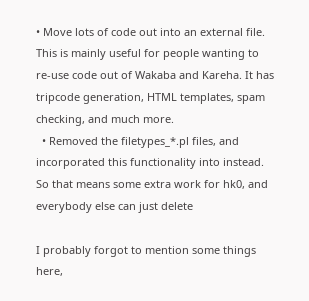• Move lots of code out into an external file. This is mainly useful for people wanting to re-use code out of Wakaba and Kareha. It has tripcode generation, HTML templates, spam checking, and much more.
  • Removed the filetypes_*.pl files, and incorporated this functionality into instead. So that means some extra work for hk0, and everybody else can just delete

I probably forgot to mention some things here,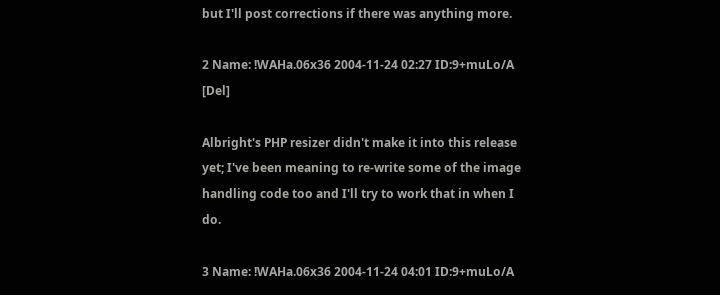but I'll post corrections if there was anything more.

2 Name: !WAHa.06x36 2004-11-24 02:27 ID:9+muLo/A [Del]

Albright's PHP resizer didn't make it into this release yet; I've been meaning to re-write some of the image handling code too and I'll try to work that in when I do.

3 Name: !WAHa.06x36 2004-11-24 04:01 ID:9+muLo/A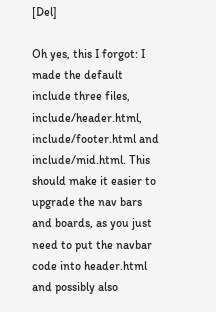[Del]

Oh yes, this I forgot: I made the default include three files, include/header.html, include/footer.html and include/mid.html. This should make it easier to upgrade the nav bars and boards, as you just need to put the navbar code into header.html and possibly also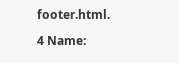footer.html.

4 Name: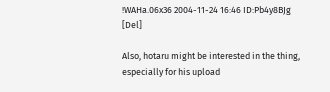!WAHa.06x36 2004-11-24 16:46 ID:Pb4y8BJg [Del]

Also, hotaru might be interested in the thing, especially for his upload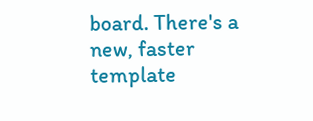board. There's a new, faster template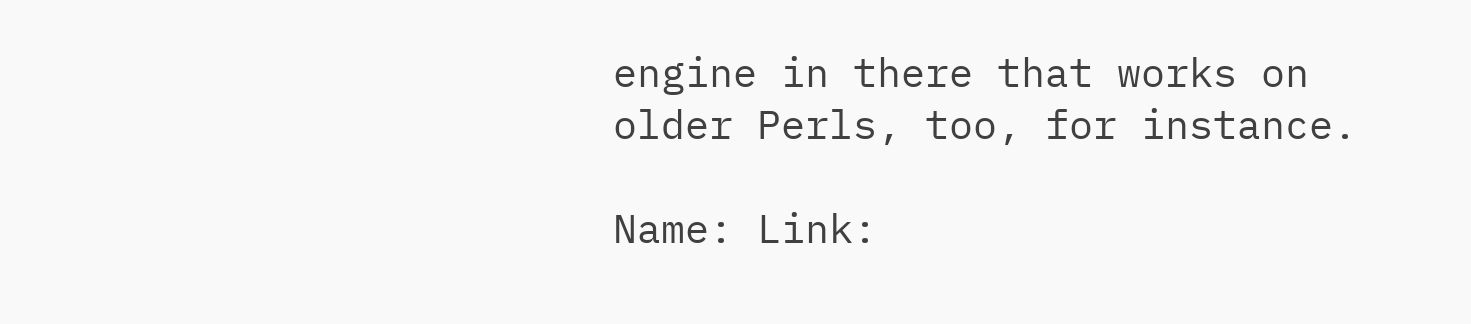engine in there that works on older Perls, too, for instance.

Name: Link: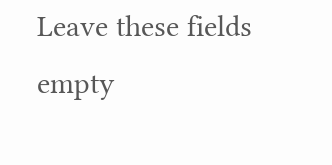Leave these fields empty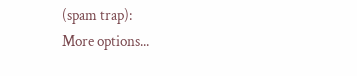(spam trap):
More options...